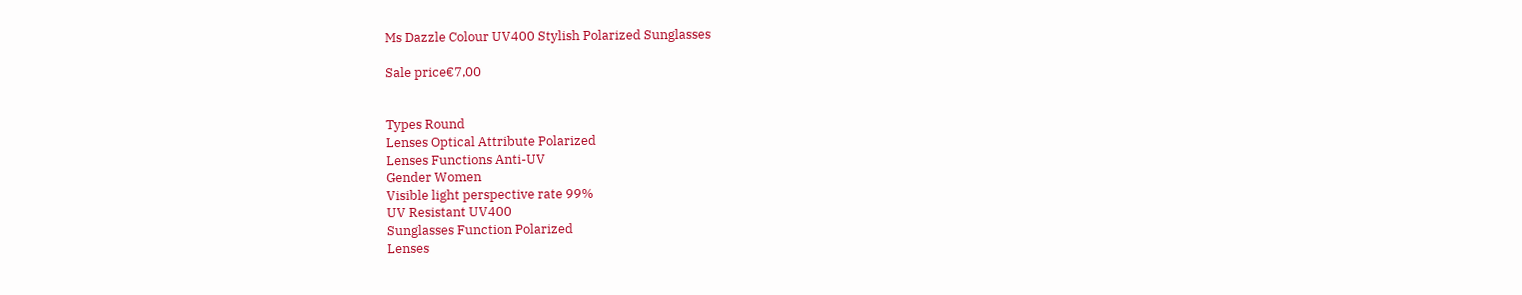Ms Dazzle Colour UV400 Stylish Polarized Sunglasses

Sale price€7,00


Types Round
Lenses Optical Attribute Polarized
Lenses Functions Anti-UV
Gender Women
Visible light perspective rate 99%
UV Resistant UV400
Sunglasses Function Polarized
Lenses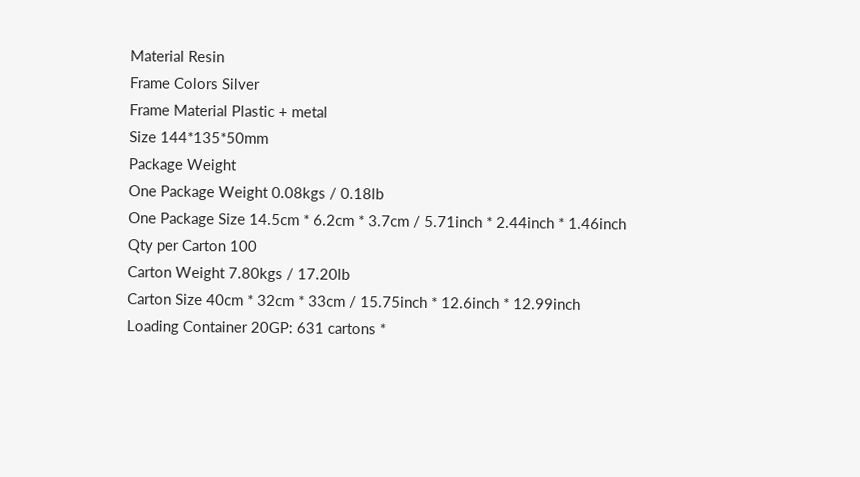Material Resin
Frame Colors Silver
Frame Material Plastic + metal
Size 144*135*50mm
Package Weight
One Package Weight 0.08kgs / 0.18lb
One Package Size 14.5cm * 6.2cm * 3.7cm / 5.71inch * 2.44inch * 1.46inch
Qty per Carton 100
Carton Weight 7.80kgs / 17.20lb
Carton Size 40cm * 32cm * 33cm / 15.75inch * 12.6inch * 12.99inch
Loading Container 20GP: 631 cartons *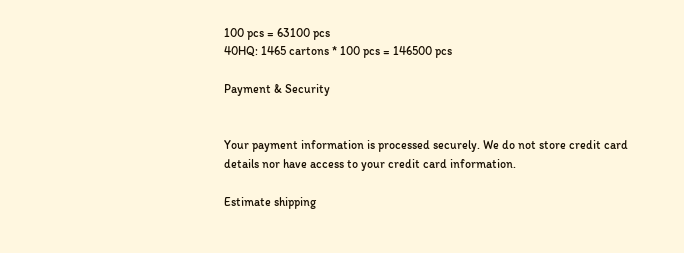100 pcs = 63100 pcs
40HQ: 1465 cartons * 100 pcs = 146500 pcs

Payment & Security


Your payment information is processed securely. We do not store credit card details nor have access to your credit card information.

Estimate shipping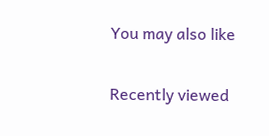You may also like

Recently viewed